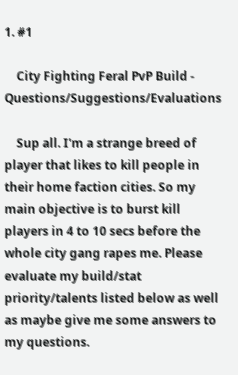1. #1

    City Fighting Feral PvP Build - Questions/Suggestions/Evaluations

    Sup all. I'm a strange breed of player that likes to kill people in their home faction cities. So my main objective is to burst kill players in 4 to 10 secs before the whole city gang rapes me. Please evaluate my build/stat priority/talents listed below as well as maybe give me some answers to my questions.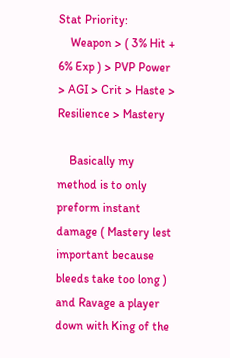Stat Priority:
    Weapon > ( 3% Hit + 6% Exp ) > PVP Power > AGI > Crit > Haste > Resilience > Mastery

    Basically my method is to only preform instant damage ( Mastery lest important because bleeds take too long ) and Ravage a player down with King of the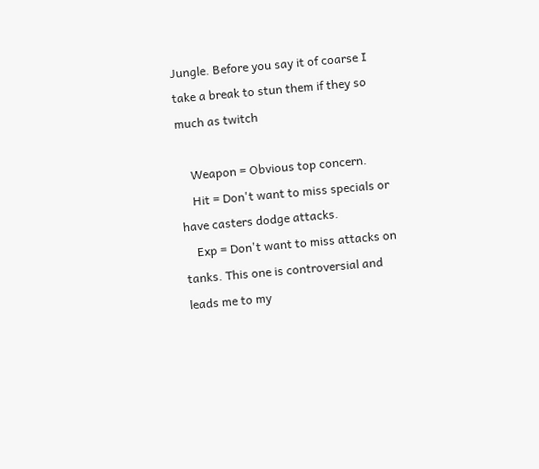Jungle. Before you say it of coarse I take a break to stun them if they so much as twitch

    Weapon = Obvious top concern.
    Hit = Don't want to miss specials or have casters dodge attacks.
    Exp = Don't want to miss attacks on tanks. This one is controversial and leads me to my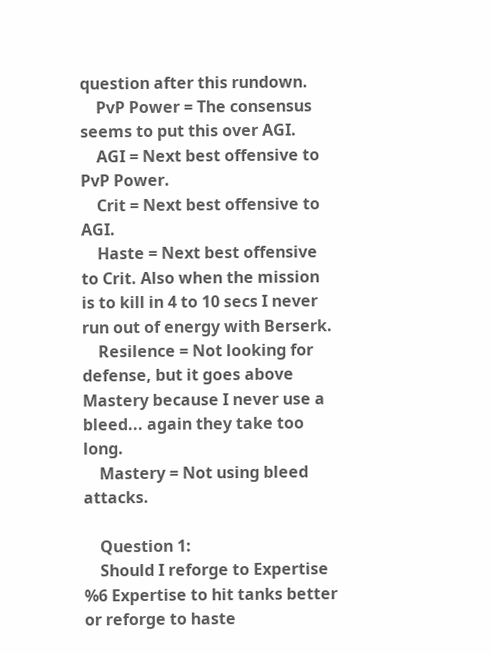question after this rundown.
    PvP Power = The consensus seems to put this over AGI.
    AGI = Next best offensive to PvP Power.
    Crit = Next best offensive to AGI.
    Haste = Next best offensive to Crit. Also when the mission is to kill in 4 to 10 secs I never run out of energy with Berserk.
    Resilence = Not looking for defense, but it goes above Mastery because I never use a bleed... again they take too long.
    Mastery = Not using bleed attacks.

    Question 1:
    Should I reforge to Expertise %6 Expertise to hit tanks better or reforge to haste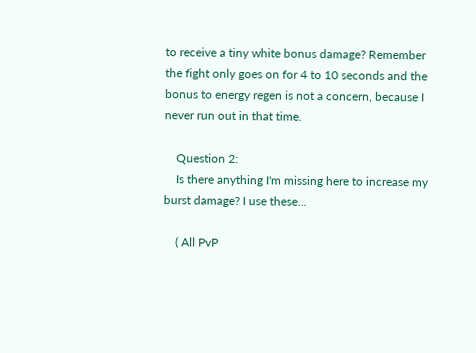to receive a tiny white bonus damage? Remember the fight only goes on for 4 to 10 seconds and the bonus to energy regen is not a concern, because I never run out in that time.

    Question 2:
    Is there anything I'm missing here to increase my burst damage? I use these...

    ( All PvP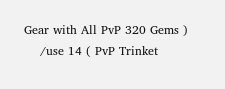Gear with All PvP 320 Gems )
    /use 14 ( PvP Trinket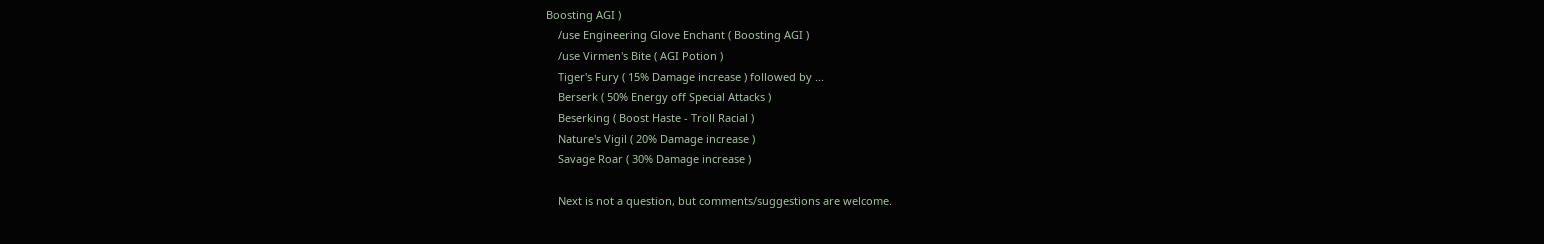Boosting AGI )
    /use Engineering Glove Enchant ( Boosting AGI )
    /use Virmen's Bite ( AGI Potion )
    Tiger's Fury ( 15% Damage increase ) followed by ...
    Berserk ( 50% Energy off Special Attacks )
    Beserking ( Boost Haste - Troll Racial )
    Nature's Vigil ( 20% Damage increase )
    Savage Roar ( 30% Damage increase )

    Next is not a question, but comments/suggestions are welcome.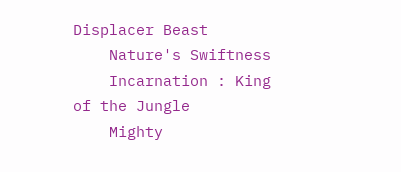Displacer Beast
    Nature's Swiftness
    Incarnation : King of the Jungle
    Mighty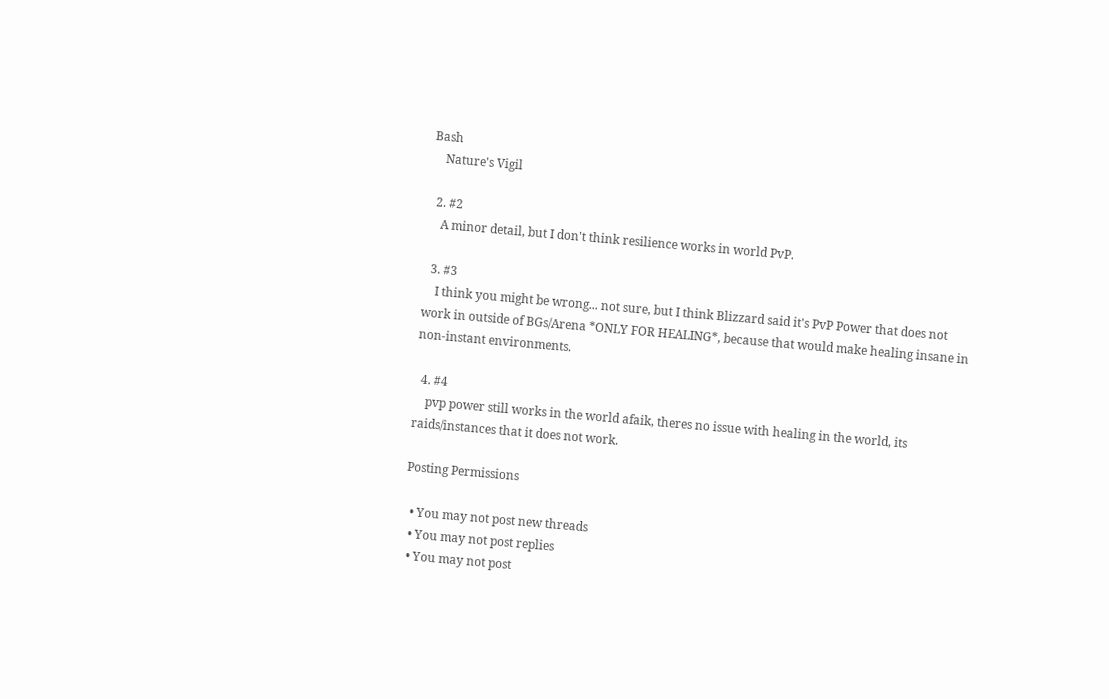Bash
    Nature's Vigil

  2. #2
    A minor detail, but I don't think resilience works in world PvP.

  3. #3
    I think you might be wrong... not sure, but I think Blizzard said it's PvP Power that does not work in outside of BGs/Arena *ONLY FOR HEALING*, because that would make healing insane in non-instant environments.

  4. #4
    pvp power still works in the world afaik, theres no issue with healing in the world, its raids/instances that it does not work.

Posting Permissions

  • You may not post new threads
  • You may not post replies
  • You may not post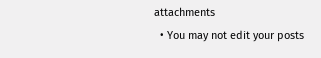attachments
  • You may not edit your posts